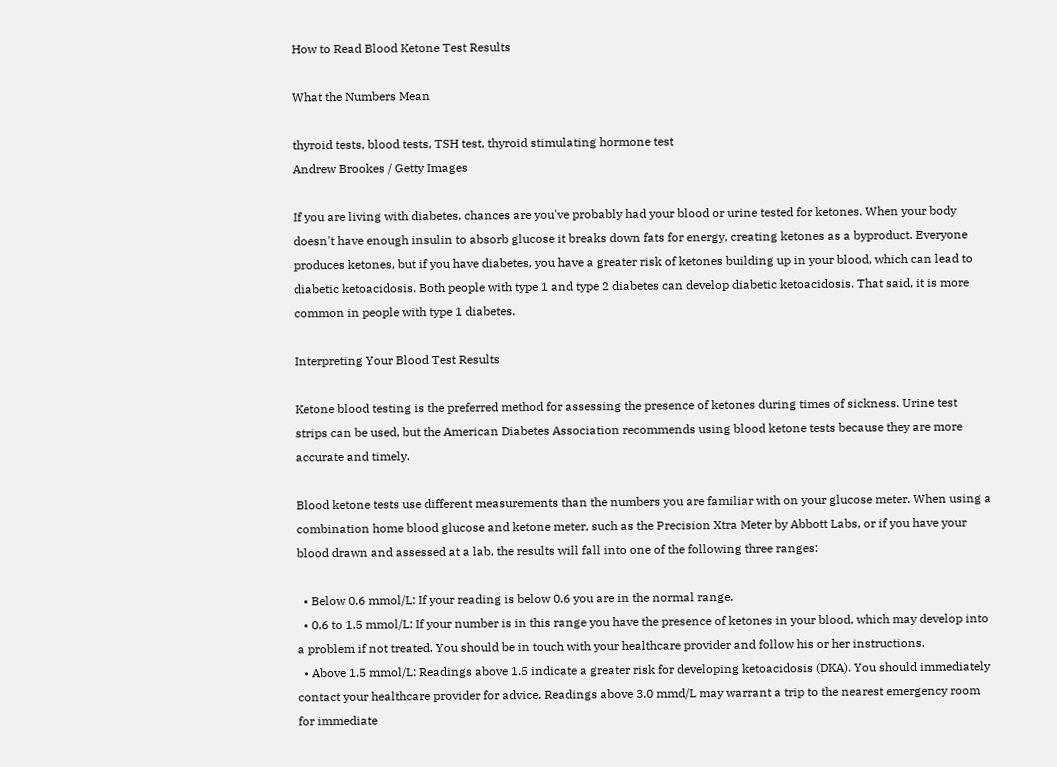How to Read Blood Ketone Test Results

What the Numbers Mean

thyroid tests, blood tests, TSH test, thyroid stimulating hormone test
Andrew Brookes / Getty Images

If you are living with diabetes, chances are you've probably had your blood or urine tested for ketones. When your body doesn't have enough insulin to absorb glucose it breaks down fats for energy, creating ketones as a byproduct. Everyone produces ketones, but if you have diabetes, you have a greater risk of ketones building up in your blood, which can lead to diabetic ketoacidosis. Both people with type 1 and type 2 diabetes can develop diabetic ketoacidosis. That said, it is more common in people with type 1 diabetes.

Interpreting Your Blood Test Results

Ketone blood testing is the preferred method for assessing the presence of ketones during times of sickness. Urine test strips can be used, but the American Diabetes Association recommends using blood ketone tests because they are more accurate and timely.

Blood ketone tests use different measurements than the numbers you are familiar with on your glucose meter. When using a combination home blood glucose and ketone meter, such as the Precision Xtra Meter by Abbott Labs, or if you have your blood drawn and assessed at a lab, the results will fall into one of the following three ranges:

  • Below 0.6 mmol/L: If your reading is below 0.6 you are in the normal range.
  • 0.6 to 1.5 mmol/L: If your number is in this range you have the presence of ketones in your blood, which may develop into a problem if not treated. You should be in touch with your healthcare provider and follow his or her instructions.
  • Above 1.5 mmol/L: Readings above 1.5 indicate a greater risk for developing ketoacidosis (DKA). You should immediately contact your healthcare provider for advice. Readings above 3.0 mmd/L may warrant a trip to the nearest emergency room for immediate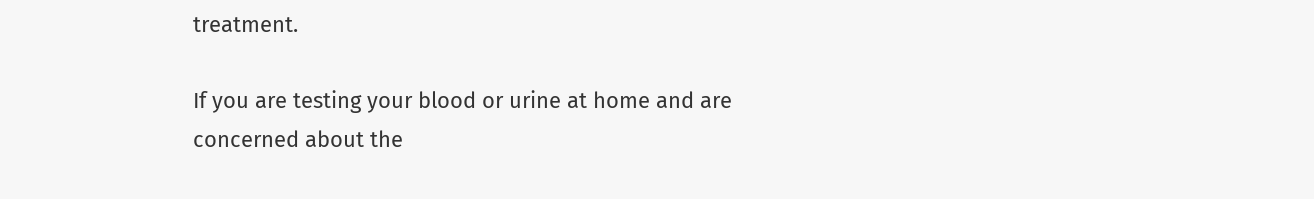treatment.

If you are testing your blood or urine at home and are concerned about the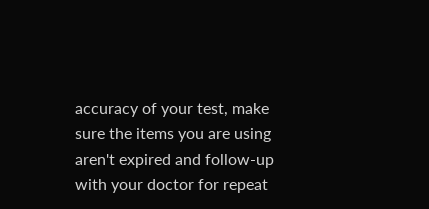accuracy of your test, make sure the items you are using aren't expired and follow-up with your doctor for repeat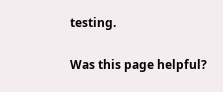testing.

Was this page helpful?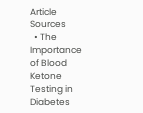Article Sources
  • The Importance of Blood Ketone Testing in Diabetes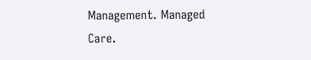Management. Managed Care.